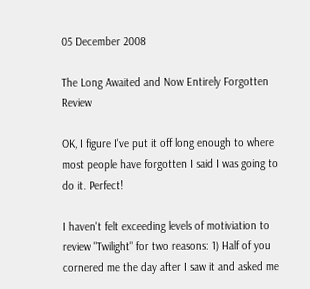05 December 2008

The Long Awaited and Now Entirely Forgotten Review

OK, I figure I've put it off long enough to where most people have forgotten I said I was going to do it. Perfect!

I haven't felt exceeding levels of motiviation to review "Twilight" for two reasons: 1) Half of you cornered me the day after I saw it and asked me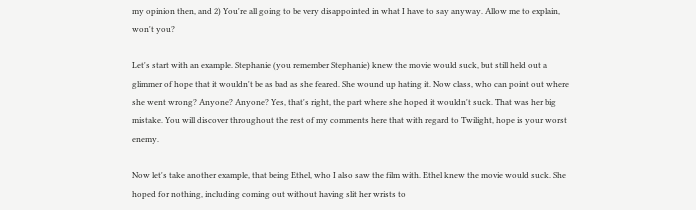my opinion then, and 2) You're all going to be very disappointed in what I have to say anyway. Allow me to explain, won't you?

Let's start with an example. Stephanie (you remember Stephanie) knew the movie would suck, but still held out a glimmer of hope that it wouldn't be as bad as she feared. She wound up hating it. Now class, who can point out where she went wrong? Anyone? Anyone? Yes, that's right, the part where she hoped it wouldn't suck. That was her big mistake. You will discover throughout the rest of my comments here that with regard to Twilight, hope is your worst enemy.

Now let's take another example, that being Ethel, who I also saw the film with. Ethel knew the movie would suck. She hoped for nothing, including coming out without having slit her wrists to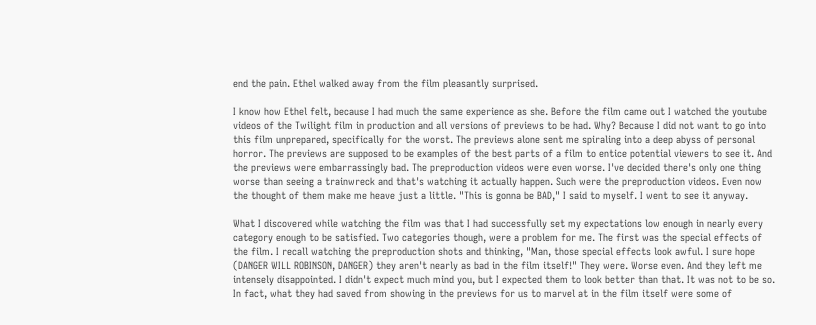end the pain. Ethel walked away from the film pleasantly surprised.

I know how Ethel felt, because I had much the same experience as she. Before the film came out I watched the youtube videos of the Twilight film in production and all versions of previews to be had. Why? Because I did not want to go into this film unprepared, specifically for the worst. The previews alone sent me spiraling into a deep abyss of personal horror. The previews are supposed to be examples of the best parts of a film to entice potential viewers to see it. And the previews were embarrassingly bad. The preproduction videos were even worse. I've decided there's only one thing worse than seeing a trainwreck and that's watching it actually happen. Such were the preproduction videos. Even now the thought of them make me heave just a little. "This is gonna be BAD," I said to myself. I went to see it anyway.

What I discovered while watching the film was that I had successfully set my expectations low enough in nearly every category enough to be satisfied. Two categories though, were a problem for me. The first was the special effects of the film. I recall watching the preproduction shots and thinking, "Man, those special effects look awful. I sure hope (DANGER WILL ROBINSON, DANGER) they aren't nearly as bad in the film itself!" They were. Worse even. And they left me intensely disappointed. I didn't expect much mind you, but I expected them to look better than that. It was not to be so. In fact, what they had saved from showing in the previews for us to marvel at in the film itself were some of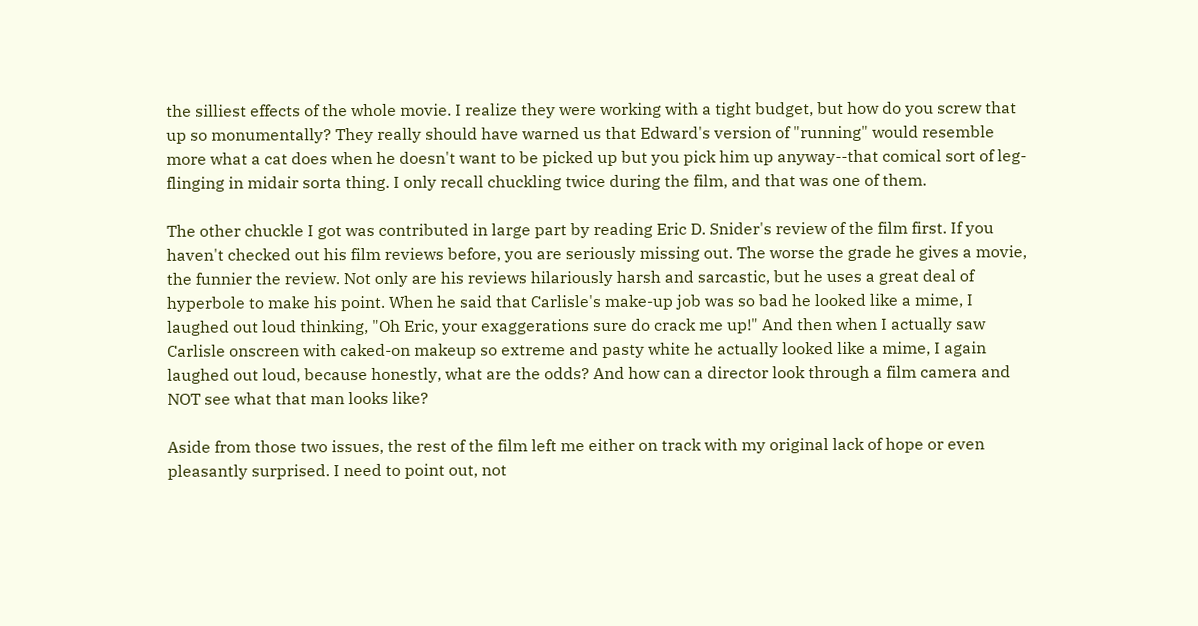the silliest effects of the whole movie. I realize they were working with a tight budget, but how do you screw that up so monumentally? They really should have warned us that Edward's version of "running" would resemble more what a cat does when he doesn't want to be picked up but you pick him up anyway--that comical sort of leg-flinging in midair sorta thing. I only recall chuckling twice during the film, and that was one of them.

The other chuckle I got was contributed in large part by reading Eric D. Snider's review of the film first. If you haven't checked out his film reviews before, you are seriously missing out. The worse the grade he gives a movie, the funnier the review. Not only are his reviews hilariously harsh and sarcastic, but he uses a great deal of hyperbole to make his point. When he said that Carlisle's make-up job was so bad he looked like a mime, I laughed out loud thinking, "Oh Eric, your exaggerations sure do crack me up!" And then when I actually saw Carlisle onscreen with caked-on makeup so extreme and pasty white he actually looked like a mime, I again laughed out loud, because honestly, what are the odds? And how can a director look through a film camera and NOT see what that man looks like?

Aside from those two issues, the rest of the film left me either on track with my original lack of hope or even pleasantly surprised. I need to point out, not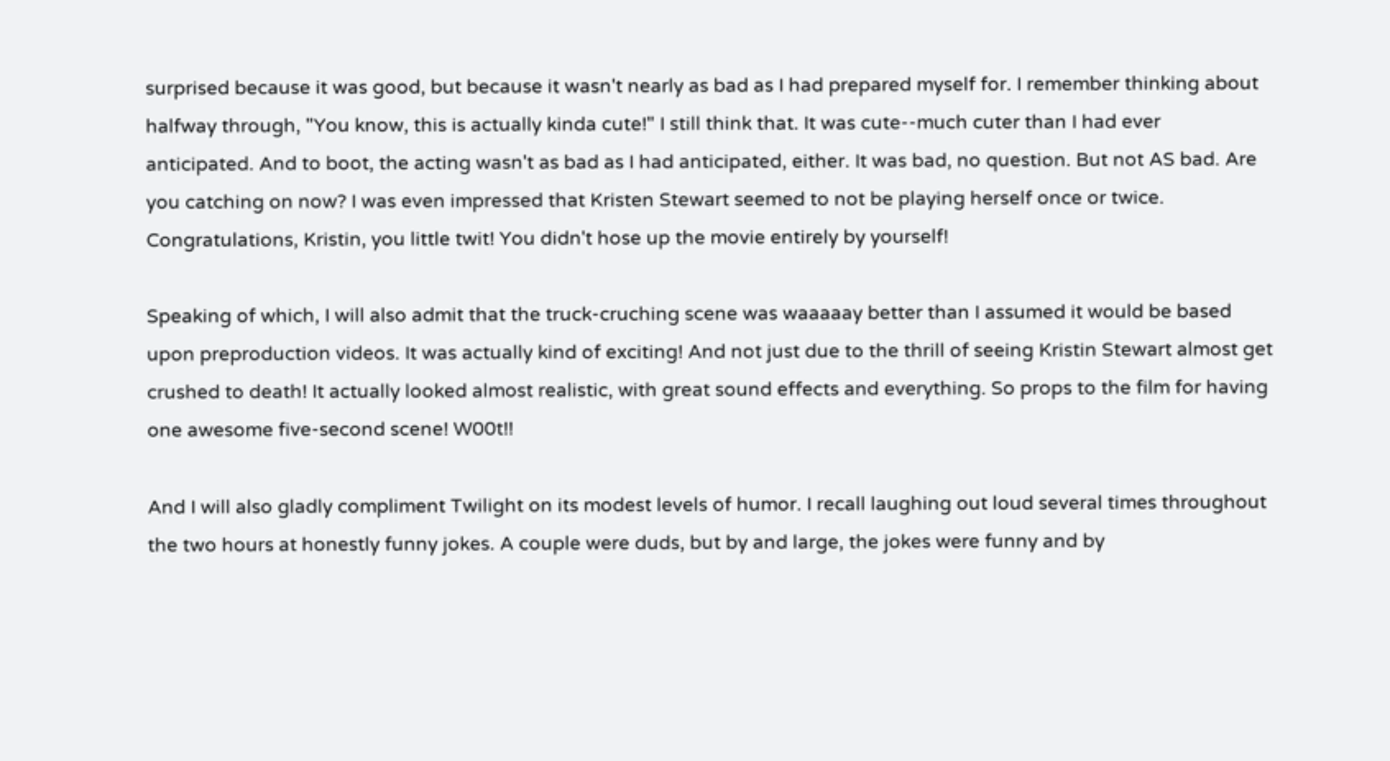surprised because it was good, but because it wasn't nearly as bad as I had prepared myself for. I remember thinking about halfway through, "You know, this is actually kinda cute!" I still think that. It was cute--much cuter than I had ever anticipated. And to boot, the acting wasn't as bad as I had anticipated, either. It was bad, no question. But not AS bad. Are you catching on now? I was even impressed that Kristen Stewart seemed to not be playing herself once or twice. Congratulations, Kristin, you little twit! You didn't hose up the movie entirely by yourself!

Speaking of which, I will also admit that the truck-cruching scene was waaaaay better than I assumed it would be based upon preproduction videos. It was actually kind of exciting! And not just due to the thrill of seeing Kristin Stewart almost get crushed to death! It actually looked almost realistic, with great sound effects and everything. So props to the film for having one awesome five-second scene! W00t!!

And I will also gladly compliment Twilight on its modest levels of humor. I recall laughing out loud several times throughout the two hours at honestly funny jokes. A couple were duds, but by and large, the jokes were funny and by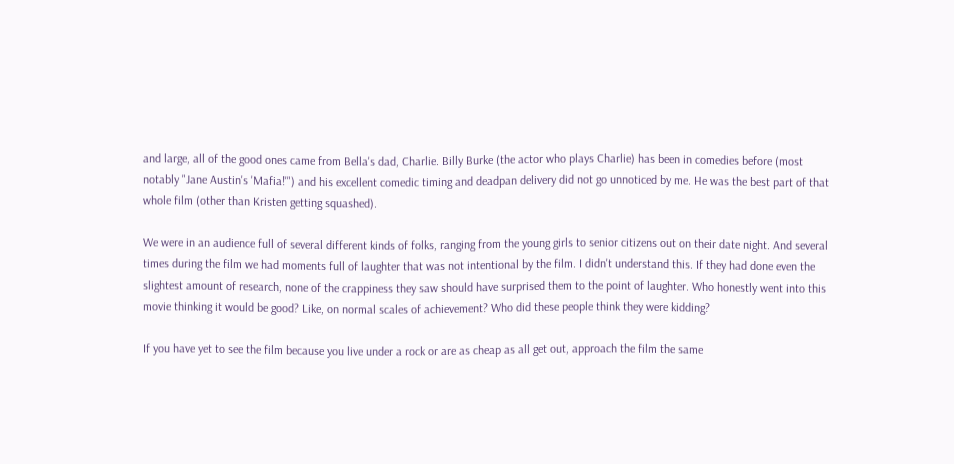and large, all of the good ones came from Bella's dad, Charlie. Billy Burke (the actor who plays Charlie) has been in comedies before (most notably "Jane Austin's 'Mafia!'") and his excellent comedic timing and deadpan delivery did not go unnoticed by me. He was the best part of that whole film (other than Kristen getting squashed).

We were in an audience full of several different kinds of folks, ranging from the young girls to senior citizens out on their date night. And several times during the film we had moments full of laughter that was not intentional by the film. I didn't understand this. If they had done even the slightest amount of research, none of the crappiness they saw should have surprised them to the point of laughter. Who honestly went into this movie thinking it would be good? Like, on normal scales of achievement? Who did these people think they were kidding?

If you have yet to see the film because you live under a rock or are as cheap as all get out, approach the film the same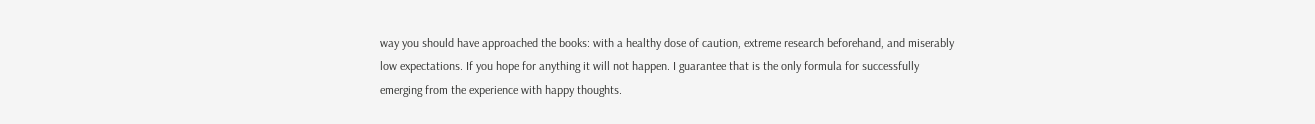way you should have approached the books: with a healthy dose of caution, extreme research beforehand, and miserably low expectations. If you hope for anything it will not happen. I guarantee that is the only formula for successfully emerging from the experience with happy thoughts.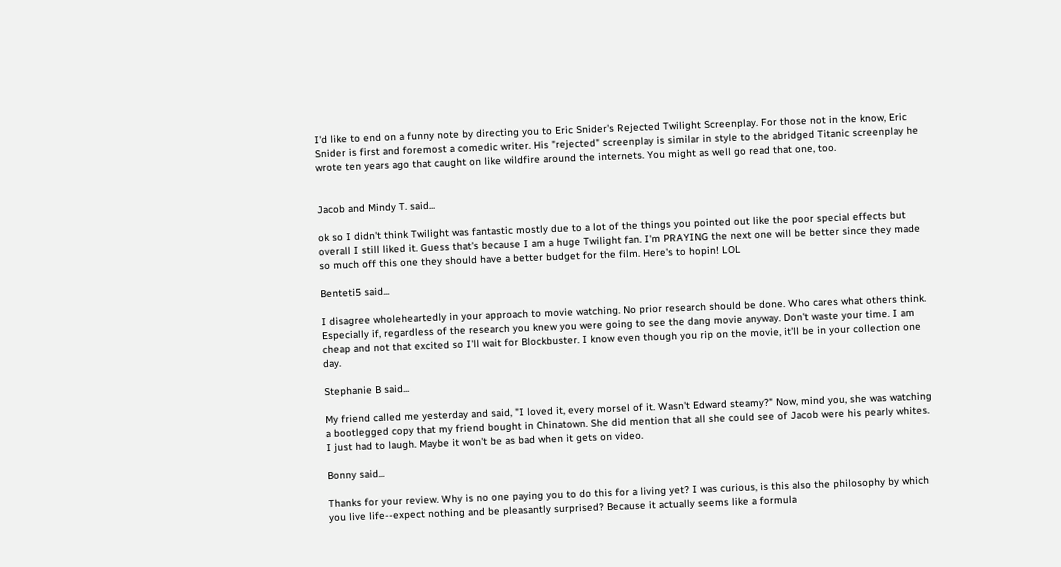I'd like to end on a funny note by directing you to Eric Snider's Rejected Twilight Screenplay. For those not in the know, Eric Snider is first and foremost a comedic writer. His "rejected" screenplay is similar in style to the abridged Titanic screenplay he wrote ten years ago that caught on like wildfire around the internets. You might as well go read that one, too.


Jacob and Mindy T. said...

ok so I didn't think Twilight was fantastic mostly due to a lot of the things you pointed out like the poor special effects but overall I still liked it. Guess that's because I am a huge Twilight fan. I'm PRAYING the next one will be better since they made so much off this one they should have a better budget for the film. Here's to hopin! LOL

Benteti5 said...

I disagree wholeheartedly in your approach to movie watching. No prior research should be done. Who cares what others think. Especially if, regardless of the research you knew you were going to see the dang movie anyway. Don't waste your time. I am cheap and not that excited so I'll wait for Blockbuster. I know even though you rip on the movie, it'll be in your collection one day.

Stephanie B said...

My friend called me yesterday and said, "I loved it, every morsel of it. Wasn't Edward steamy?" Now, mind you, she was watching a bootlegged copy that my friend bought in Chinatown. She did mention that all she could see of Jacob were his pearly whites. I just had to laugh. Maybe it won't be as bad when it gets on video.

Bonny said...

Thanks for your review. Why is no one paying you to do this for a living yet? I was curious, is this also the philosophy by which you live life--expect nothing and be pleasantly surprised? Because it actually seems like a formula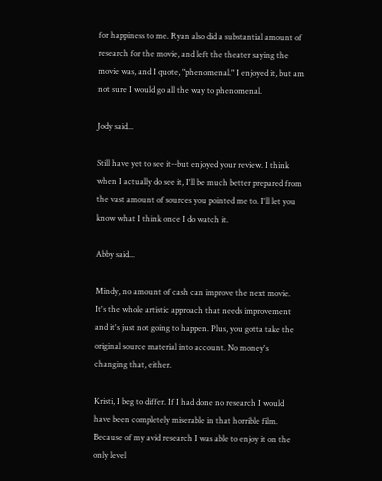for happiness to me. Ryan also did a substantial amount of research for the movie, and left the theater saying the movie was, and I quote, "phenomenal." I enjoyed it, but am not sure I would go all the way to phenomenal.

Jody said...

Still have yet to see it--but enjoyed your review. I think when I actually do see it, I'll be much better prepared from the vast amount of sources you pointed me to. I'll let you know what I think once I do watch it.

Abby said...

Mindy, no amount of cash can improve the next movie. It's the whole artistic approach that needs improvement and it's just not going to happen. Plus, you gotta take the original source material into account. No money's changing that, either.

Kristi, I beg to differ. If I had done no research I would have been completely miserable in that horrible film. Because of my avid research I was able to enjoy it on the only level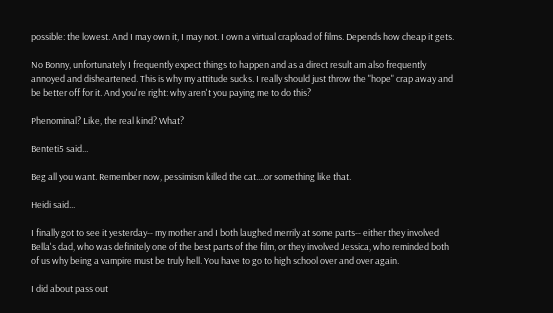possible: the lowest. And I may own it, I may not. I own a virtual crapload of films. Depends how cheap it gets.

No Bonny, unfortunately I frequently expect things to happen and as a direct result am also frequently annoyed and disheartened. This is why my attitude sucks. I really should just throw the "hope" crap away and be better off for it. And you're right: why aren't you paying me to do this?

Phenominal? Like, the real kind? What?

Benteti5 said...

Beg all you want. Remember now, pessimism killed the cat....or something like that.

Heidi said...

I finally got to see it yesterday-- my mother and I both laughed merrily at some parts-- either they involved Bella's dad, who was definitely one of the best parts of the film, or they involved Jessica, who reminded both of us why being a vampire must be truly hell. You have to go to high school over and over again.

I did about pass out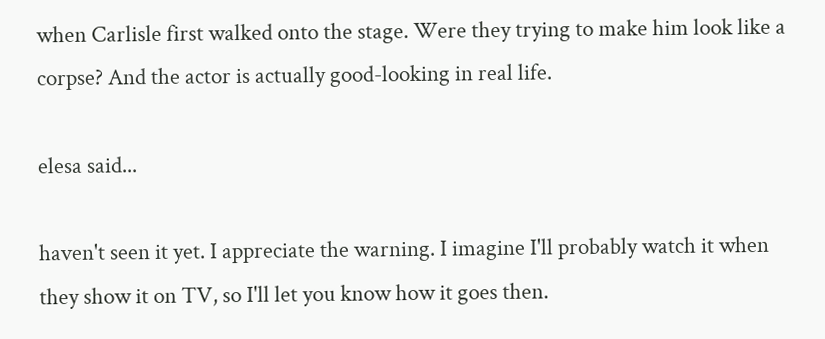when Carlisle first walked onto the stage. Were they trying to make him look like a corpse? And the actor is actually good-looking in real life.

elesa said...

haven't seen it yet. I appreciate the warning. I imagine I'll probably watch it when they show it on TV, so I'll let you know how it goes then.